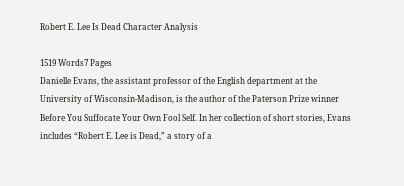Robert E. Lee Is Dead Character Analysis

1519 Words7 Pages
Danielle Evans, the assistant professor of the English department at the University of Wisconsin-Madison, is the author of the Paterson Prize winner Before You Suffocate Your Own Fool Self. In her collection of short stories, Evans includes “Robert E. Lee is Dead,” a story of a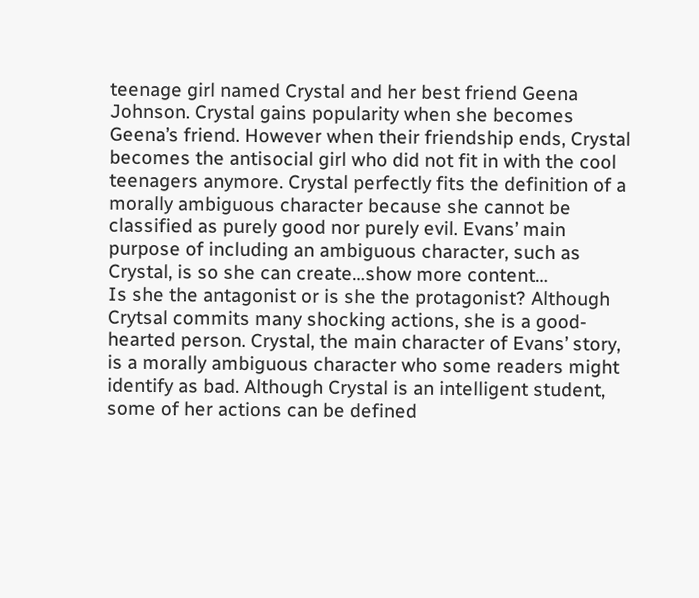teenage girl named Crystal and her best friend Geena Johnson. Crystal gains popularity when she becomes Geena’s friend. However when their friendship ends, Crystal becomes the antisocial girl who did not fit in with the cool teenagers anymore. Crystal perfectly fits the definition of a morally ambiguous character because she cannot be classified as purely good nor purely evil. Evans’ main purpose of including an ambiguous character, such as Crystal, is so she can create…show more content…
Is she the antagonist or is she the protagonist? Although Crytsal commits many shocking actions, she is a good- hearted person. Crystal, the main character of Evans’ story, is a morally ambiguous character who some readers might identify as bad. Although Crystal is an intelligent student, some of her actions can be defined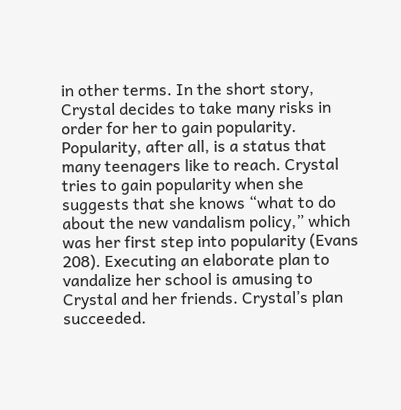in other terms. In the short story, Crystal decides to take many risks in order for her to gain popularity. Popularity, after all, is a status that many teenagers like to reach. Crystal tries to gain popularity when she suggests that she knows “what to do about the new vandalism policy,” which was her first step into popularity (Evans 208). Executing an elaborate plan to vandalize her school is amusing to Crystal and her friends. Crystal’s plan succeeded.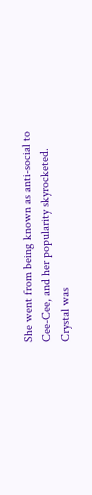She went from being known as anti-social to Cee-Cee, and her popularity skyrocketed. Crystal was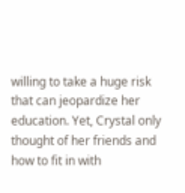willing to take a huge risk that can jeopardize her education. Yet, Crystal only thought of her friends and how to fit in with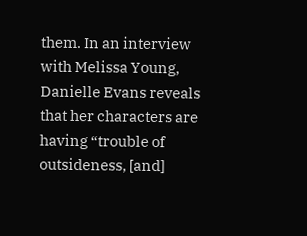them. In an interview with Melissa Young, Danielle Evans reveals that her characters are having “trouble of outsideness, [and]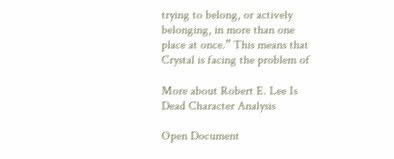trying to belong, or actively belonging, in more than one place at once.” This means that Crystal is facing the problem of

More about Robert E. Lee Is Dead Character Analysis

Open Document